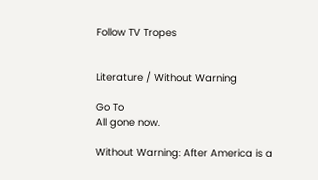Follow TV Tropes


Literature / Without Warning

Go To
All gone now.

Without Warning: After America is a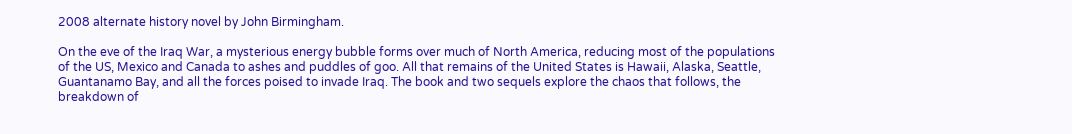2008 alternate history novel by John Birmingham.

On the eve of the Iraq War, a mysterious energy bubble forms over much of North America, reducing most of the populations of the US, Mexico and Canada to ashes and puddles of goo. All that remains of the United States is Hawaii, Alaska, Seattle, Guantanamo Bay, and all the forces poised to invade Iraq. The book and two sequels explore the chaos that follows, the breakdown of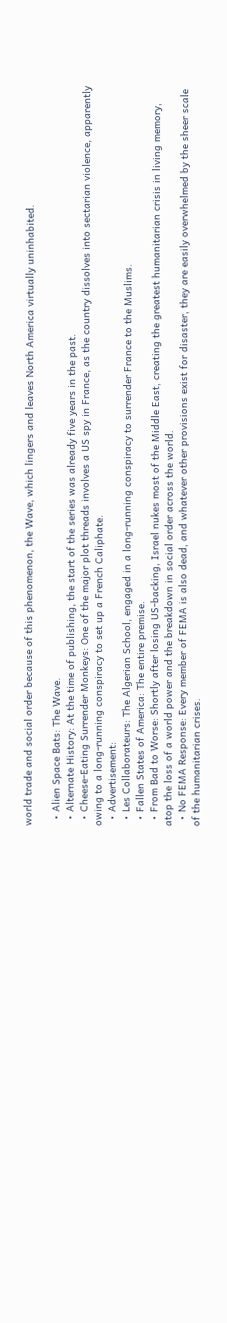world trade and social order because of this phenomenon, the Wave, which lingers and leaves North America virtually uninhabited.

  • Alien Space Bats: The Wave.
  • Alternate History: At the time of publishing, the start of the series was already five years in the past.
  • Cheese-Eating Surrender Monkeys: One of the major plot threads involves a US spy in France, as the country dissolves into sectarian violence, apparently owing to a long-running conspiracy to set up a French Caliphate.
  • Advertisement:
  • Les Collaborateurs: The Algerian School, engaged in a long-running conspiracy to surrender France to the Muslims.
  • Fallen States of America: The entire premise.
  • From Bad to Worse: Shortly after losing US-backing, Israel nukes most of the Middle East, creating the greatest humanitarian crisis in living memory, atop the loss of a world power and the breakdown in social order across the world.
  • No FEMA Response: Every member of FEMA is also dead, and whatever other provisions exist for disaster, they are easily overwhelmed by the sheer scale of the humanitarian crises.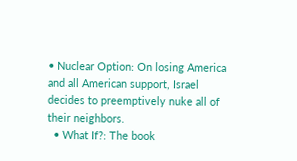• Nuclear Option: On losing America and all American support, Israel decides to preemptively nuke all of their neighbors.
  • What If?: The book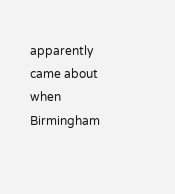apparently came about when Birmingham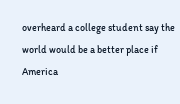overheard a college student say the world would be a better place if America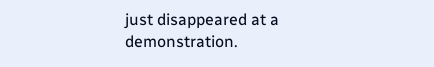just disappeared at a demonstration.